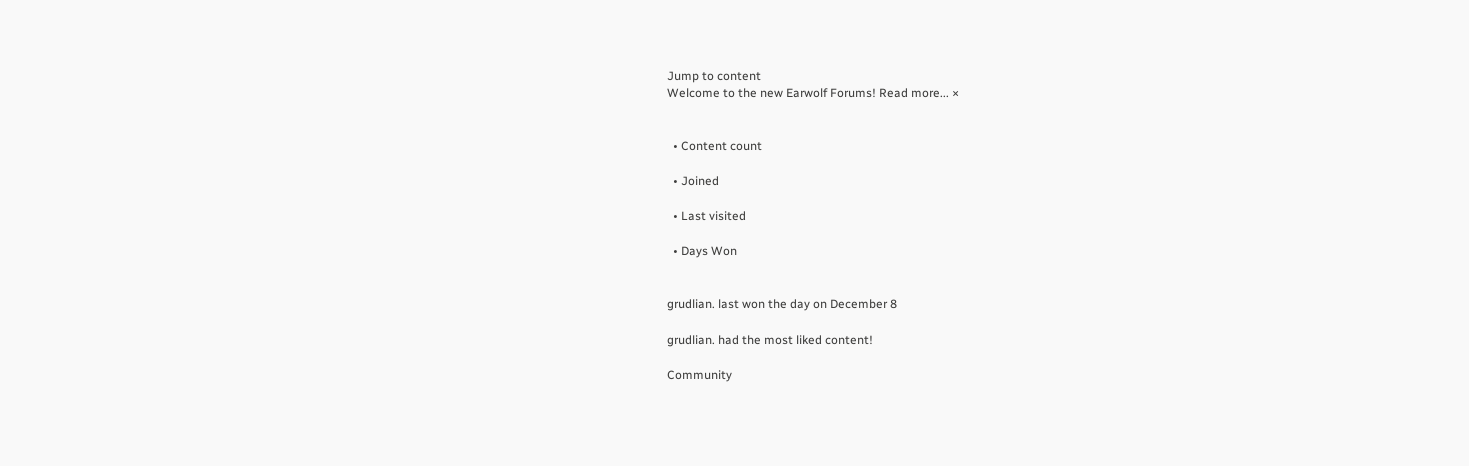Jump to content
Welcome to the new Earwolf Forums! Read more... ×


  • Content count

  • Joined

  • Last visited

  • Days Won


grudlian. last won the day on December 8

grudlian. had the most liked content!

Community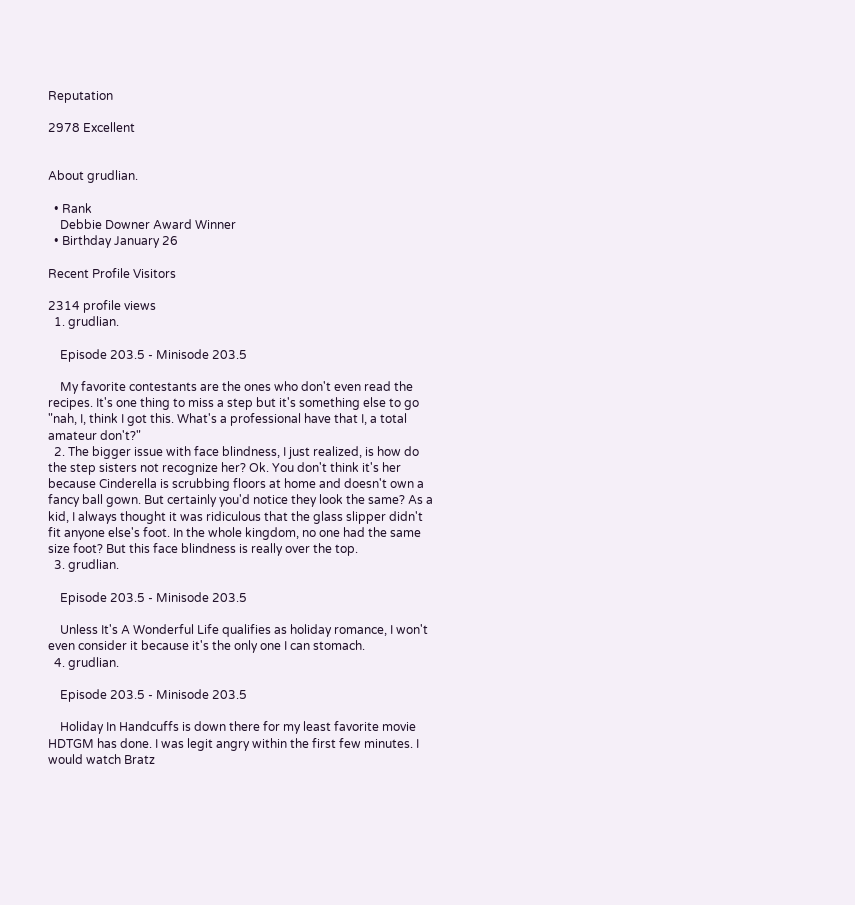Reputation

2978 Excellent


About grudlian.

  • Rank
    Debbie Downer Award Winner
  • Birthday January 26

Recent Profile Visitors

2314 profile views
  1. grudlian.

    Episode 203.5 - Minisode 203.5

    My favorite contestants are the ones who don't even read the recipes. It's one thing to miss a step but it's something else to go "nah, I, think I got this. What's a professional have that I, a total amateur don't?"
  2. The bigger issue with face blindness, I just realized, is how do the step sisters not recognize her? Ok. You don't think it's her because Cinderella is scrubbing floors at home and doesn't own a fancy ball gown. But certainly you'd notice they look the same? As a kid, I always thought it was ridiculous that the glass slipper didn't fit anyone else's foot. In the whole kingdom, no one had the same size foot? But this face blindness is really over the top.
  3. grudlian.

    Episode 203.5 - Minisode 203.5

    Unless It's A Wonderful Life qualifies as holiday romance, I won't even consider it because it's the only one I can stomach.
  4. grudlian.

    Episode 203.5 - Minisode 203.5

    Holiday In Handcuffs is down there for my least favorite movie HDTGM has done. I was legit angry within the first few minutes. I would watch Bratz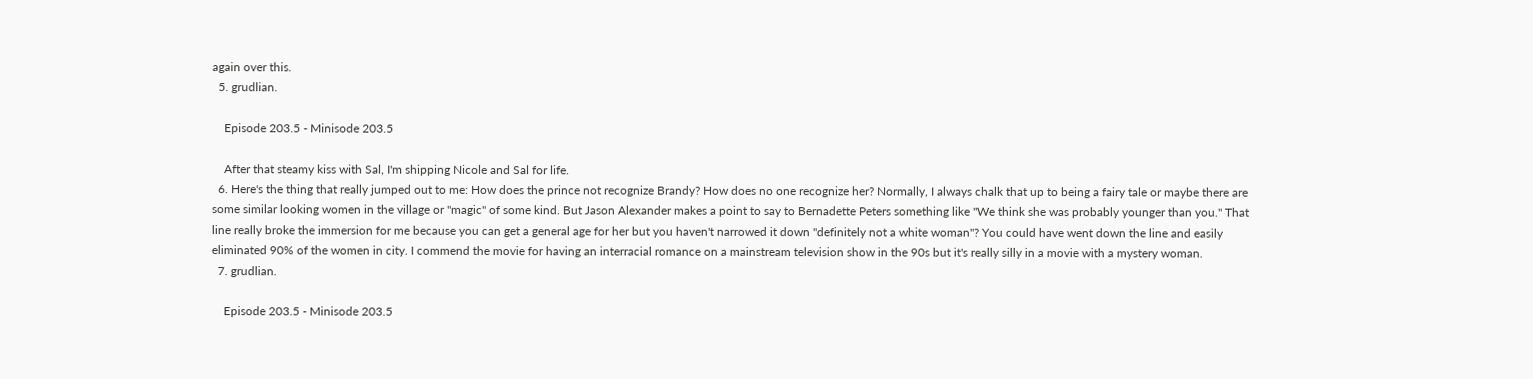again over this.
  5. grudlian.

    Episode 203.5 - Minisode 203.5

    After that steamy kiss with Sal, I'm shipping Nicole and Sal for life.
  6. Here's the thing that really jumped out to me: How does the prince not recognize Brandy? How does no one recognize her? Normally, I always chalk that up to being a fairy tale or maybe there are some similar looking women in the village or "magic" of some kind. But Jason Alexander makes a point to say to Bernadette Peters something like "We think she was probably younger than you." That line really broke the immersion for me because you can get a general age for her but you haven't narrowed it down "definitely not a white woman"? You could have went down the line and easily eliminated 90% of the women in city. I commend the movie for having an interracial romance on a mainstream television show in the 90s but it's really silly in a movie with a mystery woman.
  7. grudlian.

    Episode 203.5 - Minisode 203.5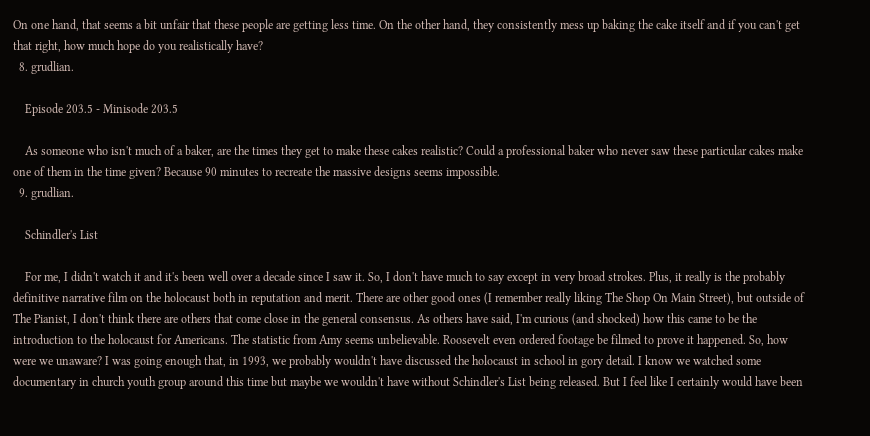On one hand, that seems a bit unfair that these people are getting less time. On the other hand, they consistently mess up baking the cake itself and if you can't get that right, how much hope do you realistically have?
  8. grudlian.

    Episode 203.5 - Minisode 203.5

    As someone who isn't much of a baker, are the times they get to make these cakes realistic? Could a professional baker who never saw these particular cakes make one of them in the time given? Because 90 minutes to recreate the massive designs seems impossible.
  9. grudlian.

    Schindler's List

    For me, I didn't watch it and it's been well over a decade since I saw it. So, I don't have much to say except in very broad strokes. Plus, it really is the probably definitive narrative film on the holocaust both in reputation and merit. There are other good ones (I remember really liking The Shop On Main Street), but outside of The Pianist, I don't think there are others that come close in the general consensus. As others have said, I'm curious (and shocked) how this came to be the introduction to the holocaust for Americans. The statistic from Amy seems unbelievable. Roosevelt even ordered footage be filmed to prove it happened. So, how were we unaware? I was going enough that, in 1993, we probably wouldn't have discussed the holocaust in school in gory detail. I know we watched some documentary in church youth group around this time but maybe we wouldn't have without Schindler's List being released. But I feel like I certainly would have been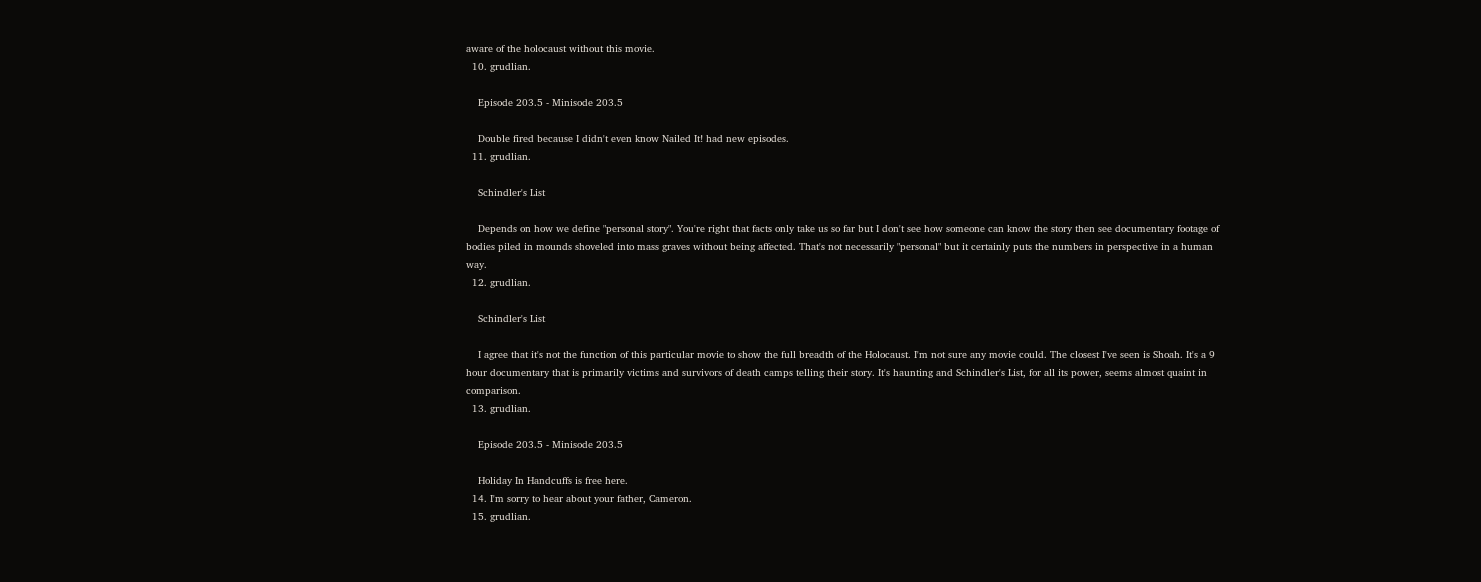aware of the holocaust without this movie.
  10. grudlian.

    Episode 203.5 - Minisode 203.5

    Double fired because I didn't even know Nailed It! had new episodes.
  11. grudlian.

    Schindler's List

    Depends on how we define "personal story". You're right that facts only take us so far but I don't see how someone can know the story then see documentary footage of bodies piled in mounds shoveled into mass graves without being affected. That's not necessarily "personal" but it certainly puts the numbers in perspective in a human way.
  12. grudlian.

    Schindler's List

    I agree that it's not the function of this particular movie to show the full breadth of the Holocaust. I'm not sure any movie could. The closest I've seen is Shoah. It's a 9 hour documentary that is primarily victims and survivors of death camps telling their story. It's haunting and Schindler's List, for all its power, seems almost quaint in comparison.
  13. grudlian.

    Episode 203.5 - Minisode 203.5

    Holiday In Handcuffs is free here.
  14. I'm sorry to hear about your father, Cameron.
  15. grudlian.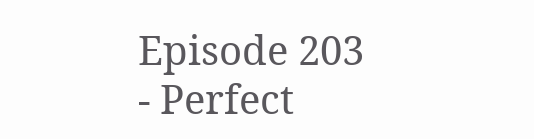Episode 203 - Perfect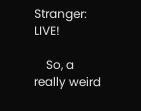Stranger: LIVE!

    So, a really weird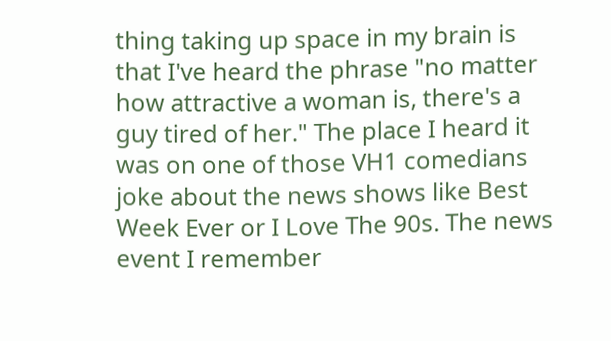thing taking up space in my brain is that I've heard the phrase "no matter how attractive a woman is, there's a guy tired of her." The place I heard it was on one of those VH1 comedians joke about the news shows like Best Week Ever or I Love The 90s. The news event I remember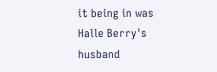it being in was Halle Berry's husband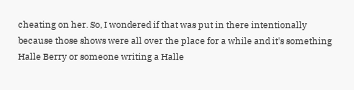cheating on her. So, I wondered if that was put in there intentionally because those shows were all over the place for a while and it's something Halle Berry or someone writing a Halle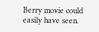Berry movie could easily have seen.